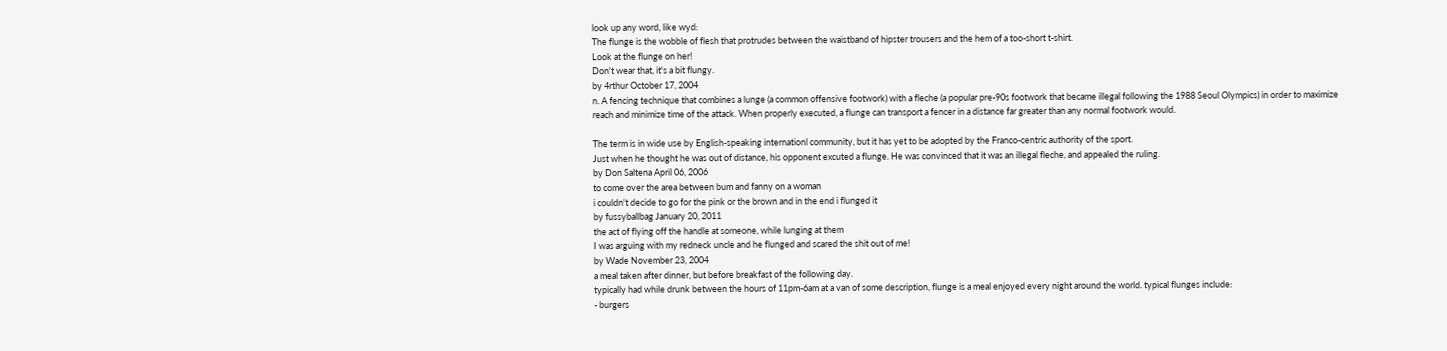look up any word, like wyd:
The flunge is the wobble of flesh that protrudes between the waistband of hipster trousers and the hem of a too-short t-shirt.
Look at the flunge on her!
Don't wear that, it's a bit flungy.
by 4rthur October 17, 2004
n. A fencing technique that combines a lunge (a common offensive footwork) with a fleche (a popular pre-90s footwork that became illegal following the 1988 Seoul Olympics) in order to maximize reach and minimize time of the attack. When properly executed, a flunge can transport a fencer in a distance far greater than any normal footwork would.

The term is in wide use by English-speaking internationl community, but it has yet to be adopted by the Franco-centric authority of the sport.
Just when he thought he was out of distance, his opponent excuted a flunge. He was convinced that it was an illegal fleche, and appealed the ruling.
by Don Saltena April 06, 2006
to come over the area between bum and fanny on a woman
i couldn't decide to go for the pink or the brown and in the end i flunged it
by fussyballbag January 20, 2011
the act of flying off the handle at someone, while lunging at them
I was arguing with my redneck uncle and he flunged and scared the shit out of me!
by Wade November 23, 2004
a meal taken after dinner, but before breakfast of the following day.
typically had while drunk between the hours of 11pm-6am at a van of some description, flunge is a meal enjoyed every night around the world. typical flunges include:
- burgers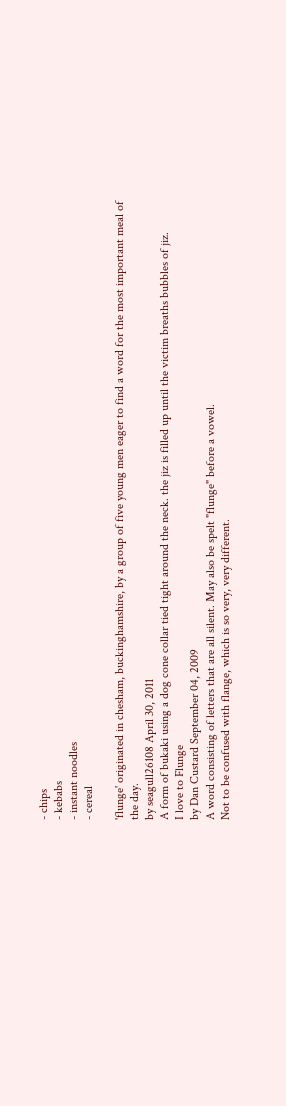- chips
- kebabs
- instant noodles
- cereal

'flunge' originated in chesham, buckinghamshire, by a group of five young men eager to find a word for the most important meal of the day.
by seagull26108 April 30, 2011
A form of bukaki using a dog cone collar tied tight around the neck. the jiz is filled up until the victim breaths bubbles of jiz.
I love to Flunge
by Dan Custard September 04, 2009
A word consisting of letters that are all silent. May also be spelt "flunge" before a vowel.
Not to be confused with flange, which is so very, very different.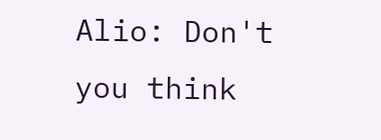Alio: Don't you think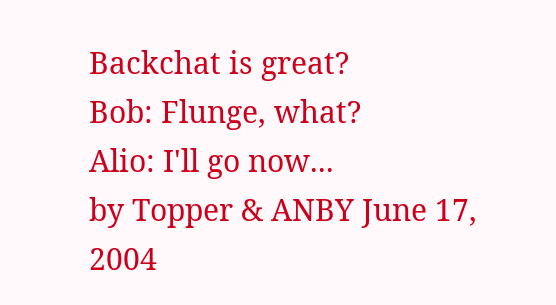Backchat is great?
Bob: Flunge, what?
Alio: I'll go now...
by Topper & ANBY June 17, 2004